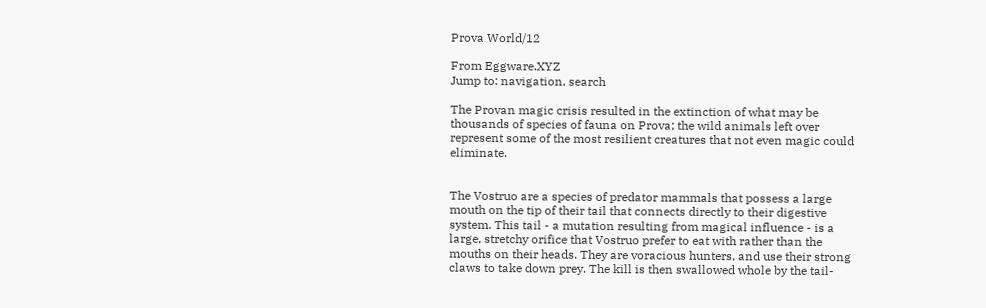Prova World/12

From Eggware.XYZ
Jump to: navigation, search

The Provan magic crisis resulted in the extinction of what may be thousands of species of fauna on Prova; the wild animals left over represent some of the most resilient creatures that not even magic could eliminate.


The Vostruo are a species of predator mammals that possess a large mouth on the tip of their tail that connects directly to their digestive system. This tail - a mutation resulting from magical influence - is a large, stretchy orifice that Vostruo prefer to eat with rather than the mouths on their heads. They are voracious hunters, and use their strong claws to take down prey. The kill is then swallowed whole by the tail-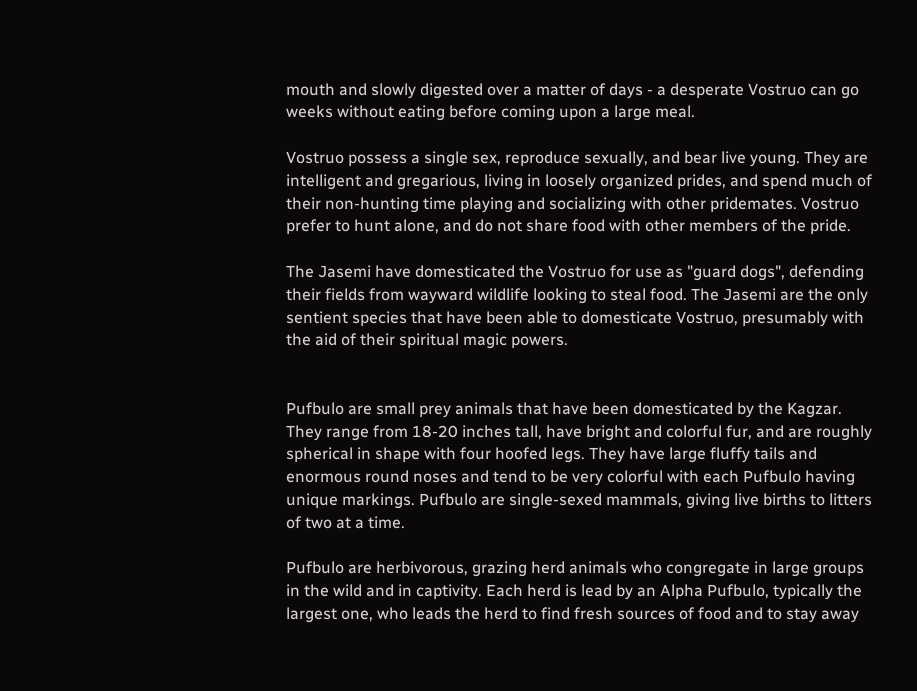mouth and slowly digested over a matter of days - a desperate Vostruo can go weeks without eating before coming upon a large meal.

Vostruo possess a single sex, reproduce sexually, and bear live young. They are intelligent and gregarious, living in loosely organized prides, and spend much of their non-hunting time playing and socializing with other pridemates. Vostruo prefer to hunt alone, and do not share food with other members of the pride.

The Jasemi have domesticated the Vostruo for use as "guard dogs", defending their fields from wayward wildlife looking to steal food. The Jasemi are the only sentient species that have been able to domesticate Vostruo, presumably with the aid of their spiritual magic powers.


Pufbulo are small prey animals that have been domesticated by the Kagzar. They range from 18-20 inches tall, have bright and colorful fur, and are roughly spherical in shape with four hoofed legs. They have large fluffy tails and enormous round noses and tend to be very colorful with each Pufbulo having unique markings. Pufbulo are single-sexed mammals, giving live births to litters of two at a time.

Pufbulo are herbivorous, grazing herd animals who congregate in large groups in the wild and in captivity. Each herd is lead by an Alpha Pufbulo, typically the largest one, who leads the herd to find fresh sources of food and to stay away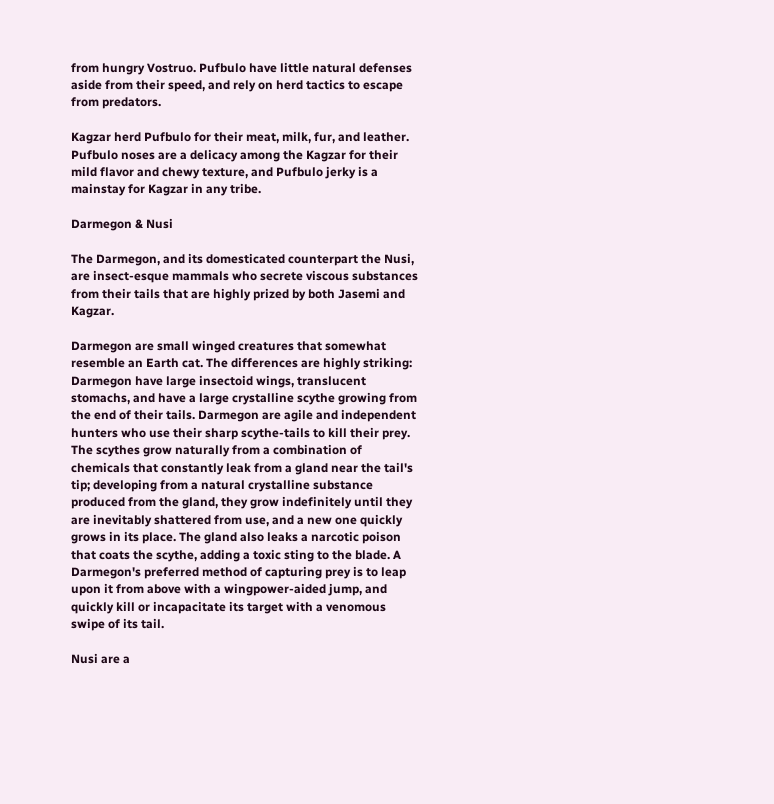from hungry Vostruo. Pufbulo have little natural defenses aside from their speed, and rely on herd tactics to escape from predators.

Kagzar herd Pufbulo for their meat, milk, fur, and leather. Pufbulo noses are a delicacy among the Kagzar for their mild flavor and chewy texture, and Pufbulo jerky is a mainstay for Kagzar in any tribe.

Darmegon & Nusi

The Darmegon, and its domesticated counterpart the Nusi, are insect-esque mammals who secrete viscous substances from their tails that are highly prized by both Jasemi and Kagzar.

Darmegon are small winged creatures that somewhat resemble an Earth cat. The differences are highly striking: Darmegon have large insectoid wings, translucent stomachs, and have a large crystalline scythe growing from the end of their tails. Darmegon are agile and independent hunters who use their sharp scythe-tails to kill their prey. The scythes grow naturally from a combination of chemicals that constantly leak from a gland near the tail's tip; developing from a natural crystalline substance produced from the gland, they grow indefinitely until they are inevitably shattered from use, and a new one quickly grows in its place. The gland also leaks a narcotic poison that coats the scythe, adding a toxic sting to the blade. A Darmegon's preferred method of capturing prey is to leap upon it from above with a wingpower-aided jump, and quickly kill or incapacitate its target with a venomous swipe of its tail.

Nusi are a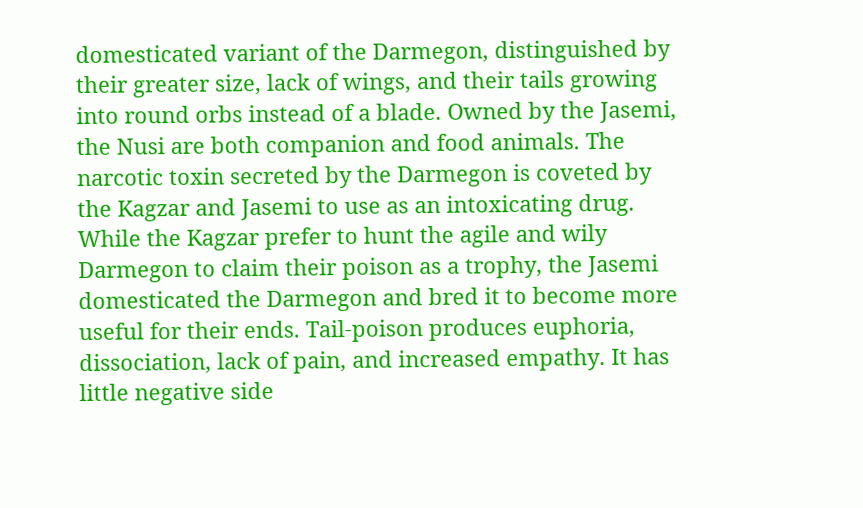domesticated variant of the Darmegon, distinguished by their greater size, lack of wings, and their tails growing into round orbs instead of a blade. Owned by the Jasemi, the Nusi are both companion and food animals. The narcotic toxin secreted by the Darmegon is coveted by the Kagzar and Jasemi to use as an intoxicating drug. While the Kagzar prefer to hunt the agile and wily Darmegon to claim their poison as a trophy, the Jasemi domesticated the Darmegon and bred it to become more useful for their ends. Tail-poison produces euphoria, dissociation, lack of pain, and increased empathy. It has little negative side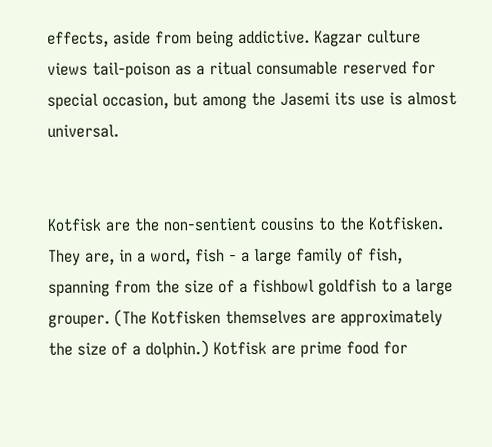effects, aside from being addictive. Kagzar culture views tail-poison as a ritual consumable reserved for special occasion, but among the Jasemi its use is almost universal.


Kotfisk are the non-sentient cousins to the Kotfisken. They are, in a word, fish - a large family of fish, spanning from the size of a fishbowl goldfish to a large grouper. (The Kotfisken themselves are approximately the size of a dolphin.) Kotfisk are prime food for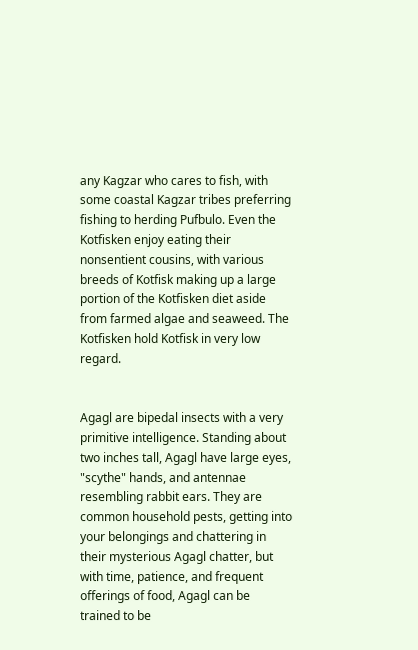any Kagzar who cares to fish, with some coastal Kagzar tribes preferring fishing to herding Pufbulo. Even the Kotfisken enjoy eating their nonsentient cousins, with various breeds of Kotfisk making up a large portion of the Kotfisken diet aside from farmed algae and seaweed. The Kotfisken hold Kotfisk in very low regard.


Agagl are bipedal insects with a very primitive intelligence. Standing about two inches tall, Agagl have large eyes, "scythe" hands, and antennae resembling rabbit ears. They are common household pests, getting into your belongings and chattering in their mysterious Agagl chatter, but with time, patience, and frequent offerings of food, Agagl can be trained to be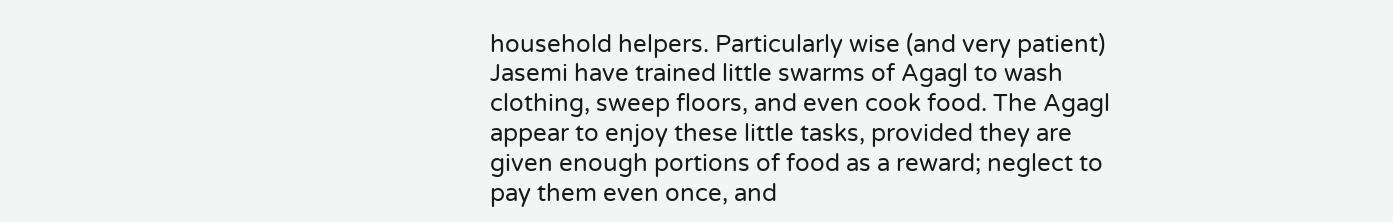household helpers. Particularly wise (and very patient) Jasemi have trained little swarms of Agagl to wash clothing, sweep floors, and even cook food. The Agagl appear to enjoy these little tasks, provided they are given enough portions of food as a reward; neglect to pay them even once, and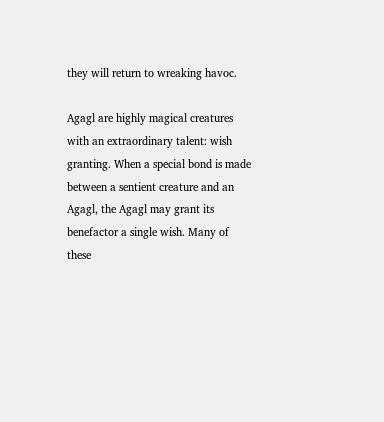they will return to wreaking havoc.

Agagl are highly magical creatures with an extraordinary talent: wish granting. When a special bond is made between a sentient creature and an Agagl, the Agagl may grant its benefactor a single wish. Many of these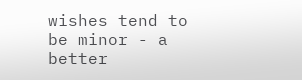wishes tend to be minor - a better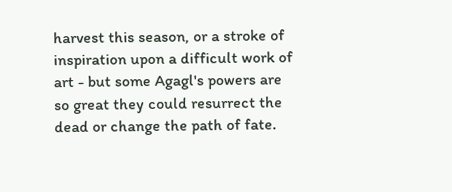harvest this season, or a stroke of inspiration upon a difficult work of art - but some Agagl's powers are so great they could resurrect the dead or change the path of fate.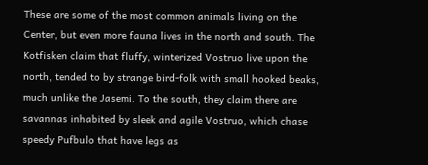These are some of the most common animals living on the Center, but even more fauna lives in the north and south. The Kotfisken claim that fluffy, winterized Vostruo live upon the north, tended to by strange bird-folk with small hooked beaks, much unlike the Jasemi. To the south, they claim there are savannas inhabited by sleek and agile Vostruo, which chase speedy Pufbulo that have legs as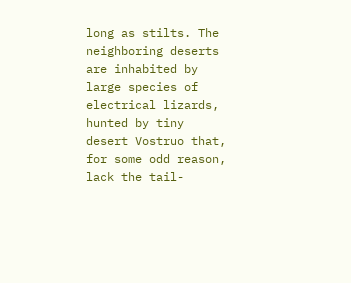long as stilts. The neighboring deserts are inhabited by large species of electrical lizards, hunted by tiny desert Vostruo that, for some odd reason, lack the tail-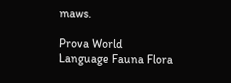maws.

Prova World
Language Fauna Flora